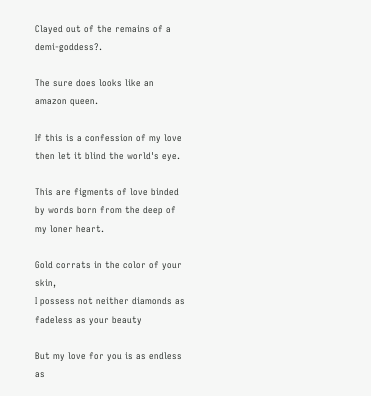Clayed out of the remains of a demi-goddess?.

The sure does looks like an amazon queen.

If this is a confession of my love then let it blind the world's eye.

This are figments of love binded by words born from the deep of my loner heart.

Gold corrats in the color of your skin,
I possess not neither diamonds as fadeless as your beauty

But my love for you is as endless as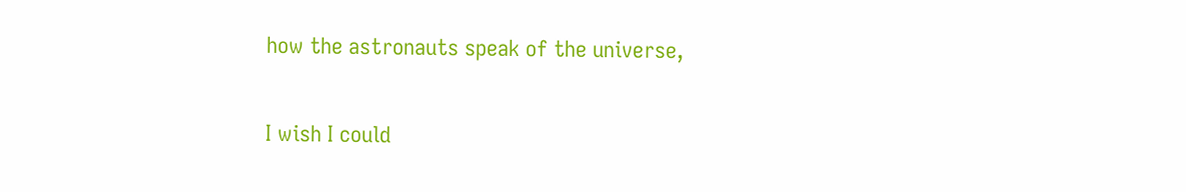how the astronauts speak of the universe,

I wish I could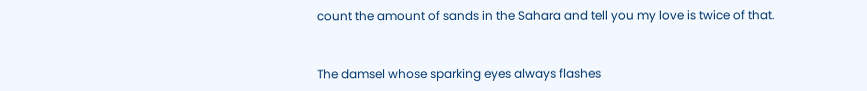count the amount of sands in the Sahara and tell you my love is twice of that.


The damsel whose sparking eyes always flashes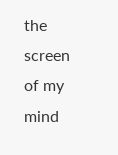the screen of my mind